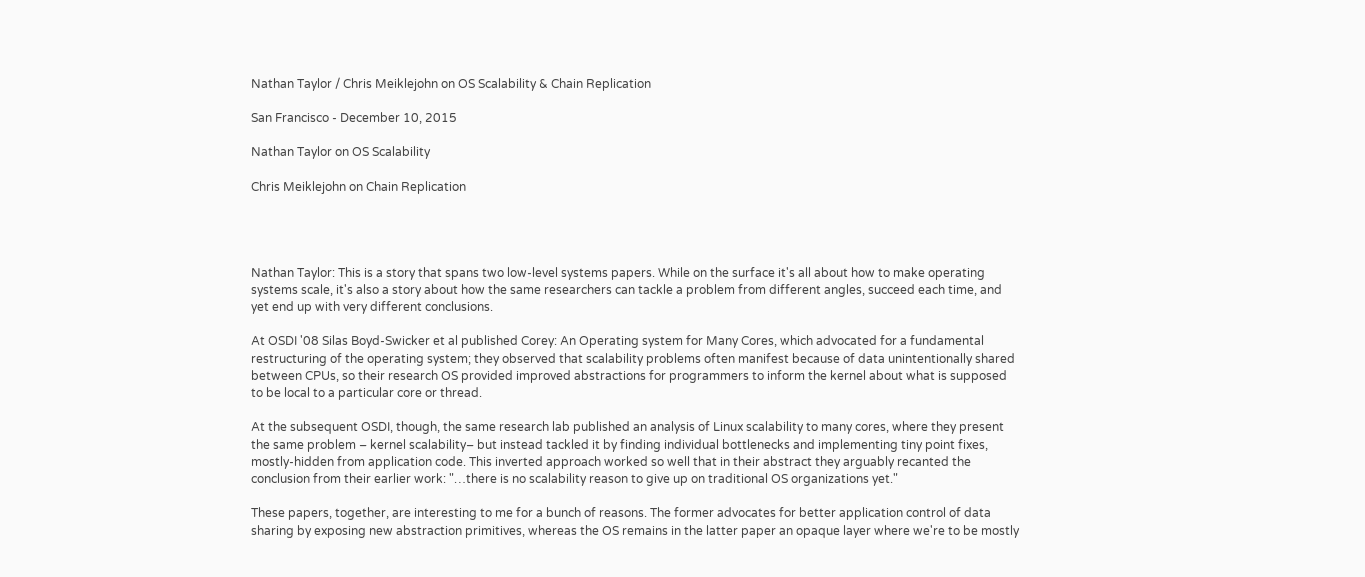Nathan Taylor / Chris Meiklejohn on OS Scalability & Chain Replication

San Francisco - December 10, 2015

Nathan Taylor on OS Scalability

Chris Meiklejohn on Chain Replication




Nathan Taylor: This is a story that spans two low-level systems papers. While on the surface it's all about how to make operating systems scale, it's also a story about how the same researchers can tackle a problem from different angles, succeed each time, and yet end up with very different conclusions.

At OSDI '08 Silas Boyd-Swicker et al published Corey: An Operating system for Many Cores, which advocated for a fundamental restructuring of the operating system; they observed that scalability problems often manifest because of data unintentionally shared between CPUs, so their research OS provided improved abstractions for programmers to inform the kernel about what is supposed to be local to a particular core or thread.

At the subsequent OSDI, though, the same research lab published an analysis of Linux scalability to many cores, where they present the same problem – kernel scalability– but instead tackled it by finding individual bottlenecks and implementing tiny point fixes, mostly-hidden from application code. This inverted approach worked so well that in their abstract they arguably recanted the conclusion from their earlier work: "…there is no scalability reason to give up on traditional OS organizations yet."

These papers, together, are interesting to me for a bunch of reasons. The former advocates for better application control of data sharing by exposing new abstraction primitives, whereas the OS remains in the latter paper an opaque layer where we're to be mostly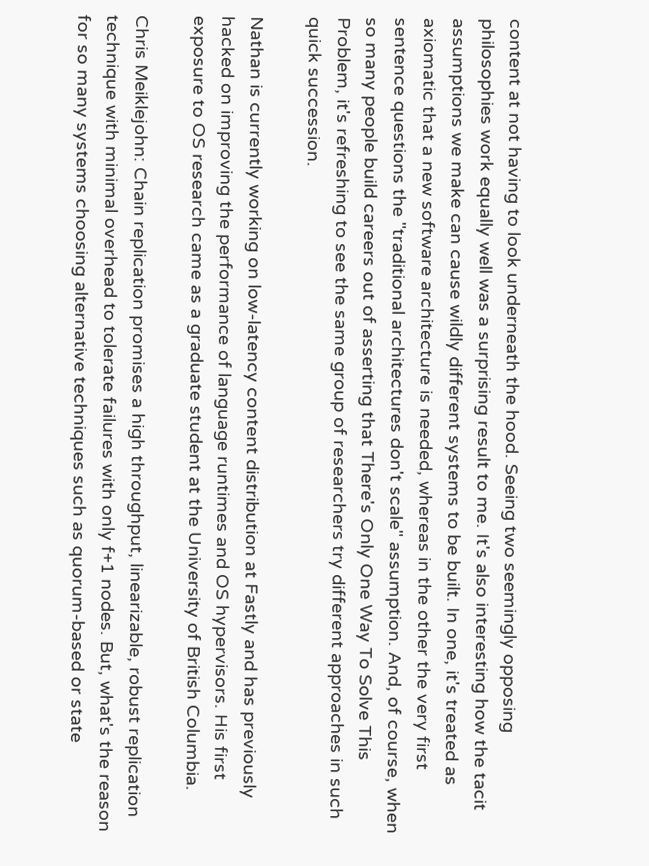content at not having to look underneath the hood. Seeing two seemingly opposing philosophies work equally well was a surprising result to me. It's also interesting how the tacit assumptions we make can cause wildly different systems to be built. In one, it's treated as axiomatic that a new software architecture is needed, whereas in the other the very first sentence questions the "traditional architectures don't scale" assumption. And, of course, when so many people build careers out of asserting that There's Only One Way To Solve This Problem, it's refreshing to see the same group of researchers try different approaches in such quick succession.

Nathan is currently working on low-latency content distribution at Fastly and has previously hacked on improving the performance of language runtimes and OS hypervisors. His first exposure to OS research came as a graduate student at the University of British Columbia.

Chris Meiklejohn: Chain replication promises a high throughput, linearizable, robust replication technique with minimal overhead to tolerate failures with only f+1 nodes. But, what's the reason for so many systems choosing alternative techniques such as quorum-based or state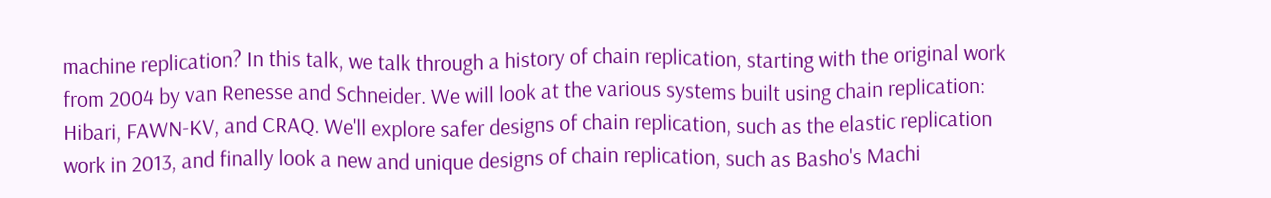machine replication? In this talk, we talk through a history of chain replication, starting with the original work from 2004 by van Renesse and Schneider. We will look at the various systems built using chain replication: Hibari, FAWN-KV, and CRAQ. We'll explore safer designs of chain replication, such as the elastic replication work in 2013, and finally look a new and unique designs of chain replication, such as Basho's Machi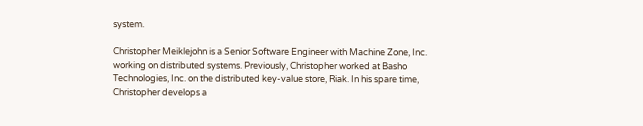system.

Christopher Meiklejohn is a Senior Software Engineer with Machine Zone, Inc. working on distributed systems. Previously, Christopher worked at Basho Technologies, Inc. on the distributed key-value store, Riak. In his spare time, Christopher develops a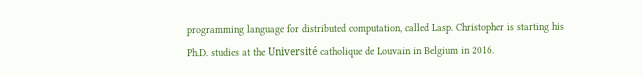programming language for distributed computation, called Lasp. Christopher is starting his Ph.D. studies at the Université catholique de Louvain in Belgium in 2016.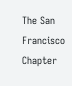The San Francisco Chapter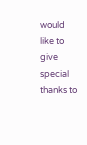would like to give special thanks to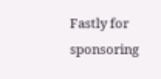Fastly for sponsoring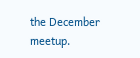the December meetup.